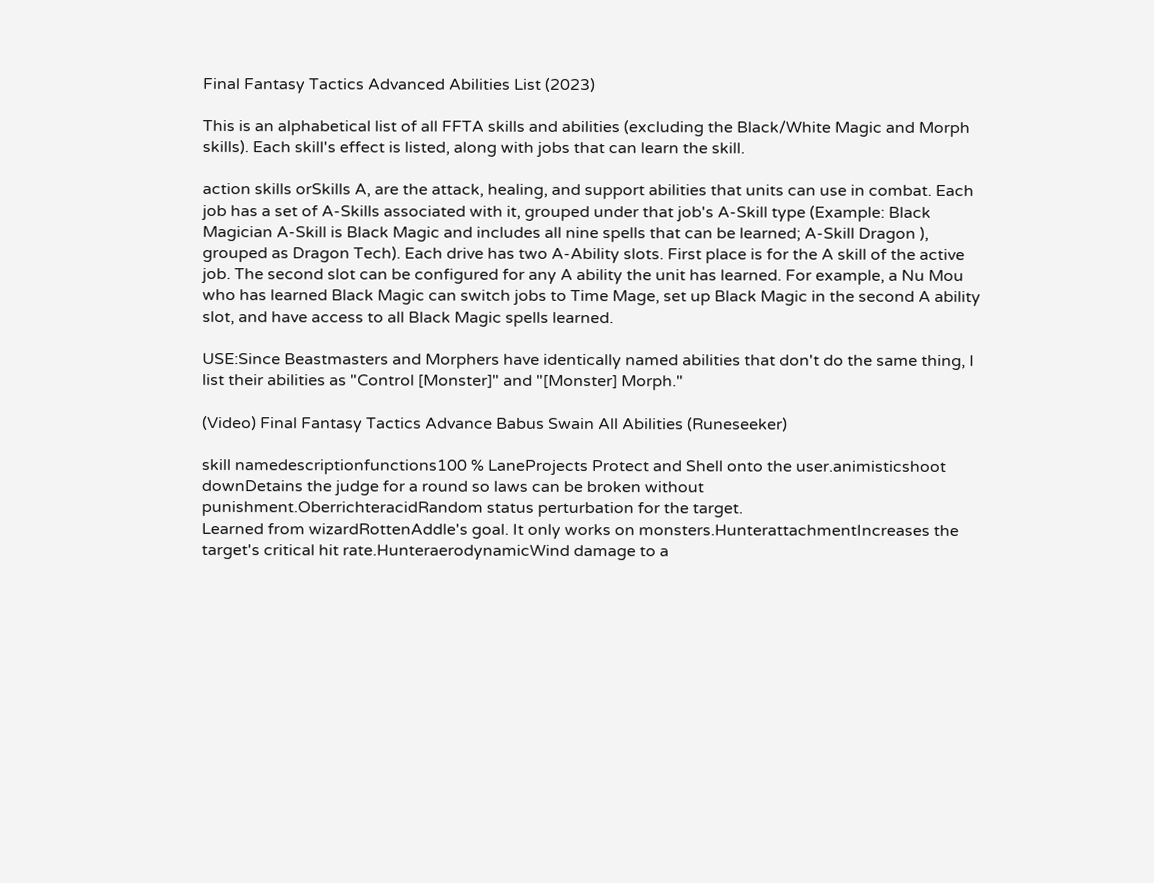Final Fantasy Tactics Advanced Abilities List (2023)

This is an alphabetical list of all FFTA skills and abilities (excluding the Black/White Magic and Morph skills). Each skill's effect is listed, along with jobs that can learn the skill.

action skills orSkills A, are the attack, healing, and support abilities that units can use in combat. Each job has a set of A-Skills associated with it, grouped under that job's A-Skill type (Example: Black Magician A-Skill is Black Magic and includes all nine spells that can be learned; A-Skill Dragon ), grouped as Dragon Tech). Each drive has two A-Ability slots. First place is for the A skill of the active job. The second slot can be configured for any A ability the unit has learned. For example, a Nu Mou who has learned Black Magic can switch jobs to Time Mage, set up Black Magic in the second A ability slot, and have access to all Black Magic spells learned.

USE:Since Beastmasters and Morphers have identically named abilities that don't do the same thing, I list their abilities as "Control [Monster]" and "[Monster] Morph."

(Video) Final Fantasy Tactics Advance Babus Swain All Abilities (Runeseeker)

skill namedescriptionfunctions100 % LaneProjects Protect and Shell onto the user.animisticshoot downDetains the judge for a round so laws can be broken without punishment.OberrichteracidRandom status perturbation for the target.
Learned from wizardRottenAddle's goal. It only works on monsters.HunterattachmentIncreases the target's critical hit rate.HunteraerodynamicWind damage to a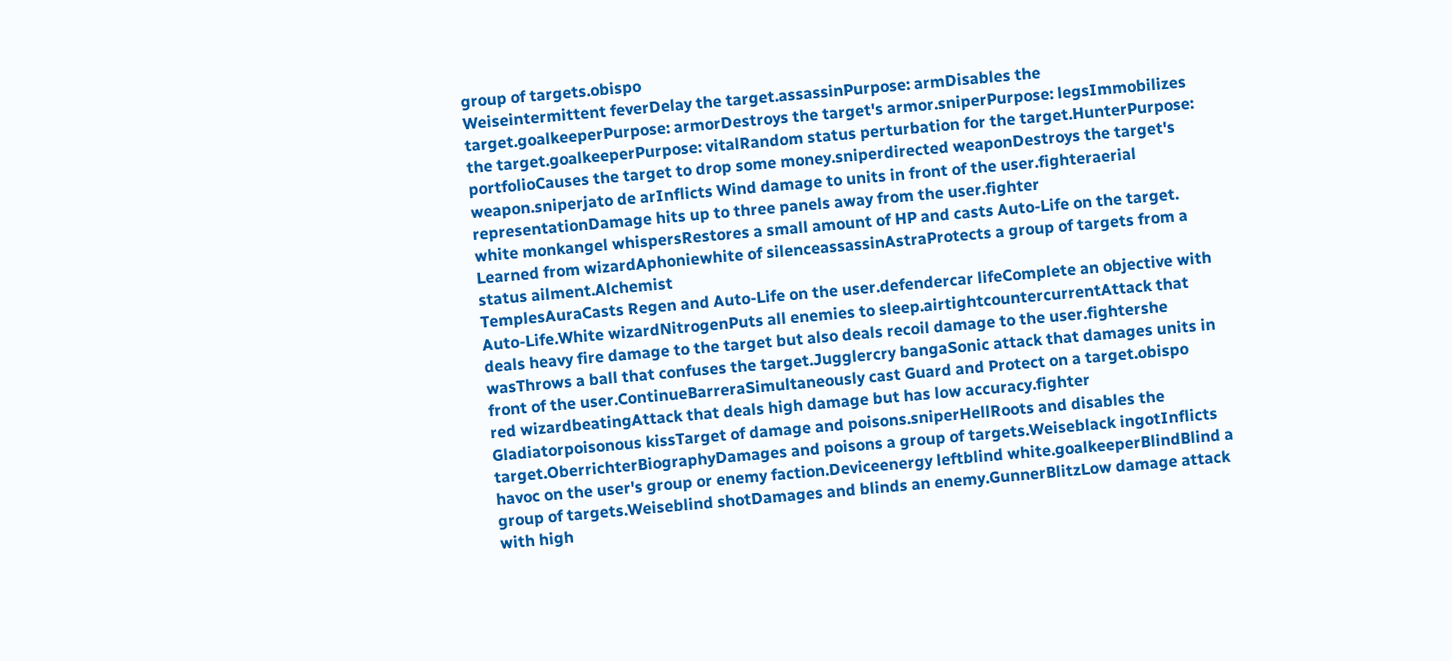group of targets.obispo
Weiseintermittent feverDelay the target.assassinPurpose: armDisables the target.goalkeeperPurpose: armorDestroys the target's armor.sniperPurpose: legsImmobilizes the target.goalkeeperPurpose: vitalRandom status perturbation for the target.HunterPurpose: portfolioCauses the target to drop some money.sniperdirected weaponDestroys the target's weapon.sniperjato de arInflicts Wind damage to units in front of the user.fighteraerial representationDamage hits up to three panels away from the user.fighter
white monkangel whispersRestores a small amount of HP and casts Auto-Life on the target.
Learned from wizardAphoniewhite of silenceassassinAstraProtects a group of targets from a status ailment.Alchemist
TemplesAuraCasts Regen and Auto-Life on the user.defendercar lifeComplete an objective with Auto-Life.White wizardNitrogenPuts all enemies to sleep.airtightcountercurrentAttack that deals heavy fire damage to the target but also deals recoil damage to the user.fightershe wasThrows a ball that confuses the target.Jugglercry bangaSonic attack that damages units in front of the user.ContinueBarreraSimultaneously cast Guard and Protect on a target.obispo
red wizardbeatingAttack that deals high damage but has low accuracy.fighter
Gladiatorpoisonous kissTarget of damage and poisons.sniperHellRoots and disables the target.OberrichterBiographyDamages and poisons a group of targets.Weiseblack ingotInflicts havoc on the user's group or enemy faction.Deviceenergy leftblind white.goalkeeperBlindBlind a group of targets.Weiseblind shotDamages and blinds an enemy.GunnerBlitzLow damage attack with high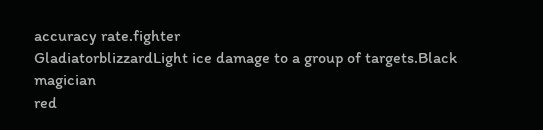accuracy rate.fighter
GladiatorblizzardLight ice damage to a group of targets.Black magician
red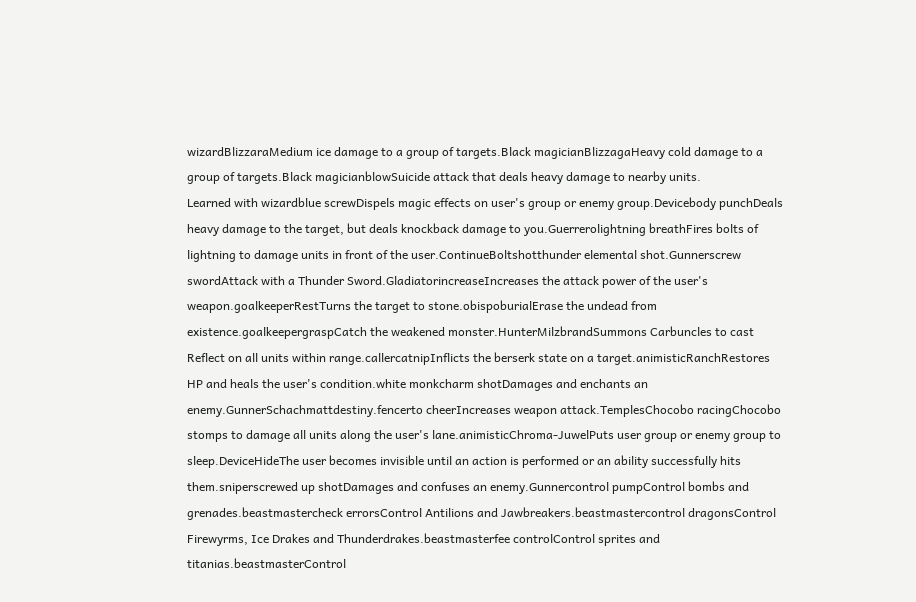wizardBlizzaraMedium ice damage to a group of targets.Black magicianBlizzagaHeavy cold damage to a group of targets.Black magicianblowSuicide attack that deals heavy damage to nearby units.
Learned with wizardblue screwDispels magic effects on user's group or enemy group.Devicebody punchDeals heavy damage to the target, but deals knockback damage to you.Guerrerolightning breathFires bolts of lightning to damage units in front of the user.ContinueBoltshotthunder elemental shot.Gunnerscrew swordAttack with a Thunder Sword.GladiatorincreaseIncreases the attack power of the user's weapon.goalkeeperRestTurns the target to stone.obispoburialErase the undead from existence.goalkeepergraspCatch the weakened monster.HunterMilzbrandSummons Carbuncles to cast Reflect on all units within range.callercatnipInflicts the berserk state on a target.animisticRanchRestores HP and heals the user's condition.white monkcharm shotDamages and enchants an enemy.GunnerSchachmattdestiny.fencerto cheerIncreases weapon attack.TemplesChocobo racingChocobo stomps to damage all units along the user's lane.animisticChroma-JuwelPuts user group or enemy group to sleep.DeviceHideThe user becomes invisible until an action is performed or an ability successfully hits them.sniperscrewed up shotDamages and confuses an enemy.Gunnercontrol pumpControl bombs and grenades.beastmastercheck errorsControl Antilions and Jawbreakers.beastmastercontrol dragonsControl Firewyrms, Ice Drakes and Thunderdrakes.beastmasterfee controlControl sprites and titanias.beastmasterControl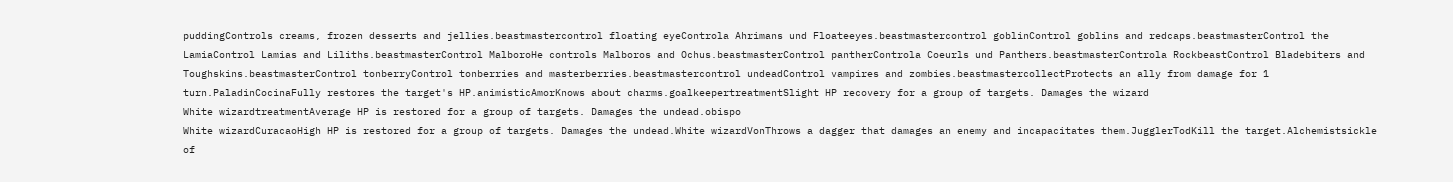puddingControls creams, frozen desserts and jellies.beastmastercontrol floating eyeControla Ahrimans und Floateeyes.beastmastercontrol goblinControl goblins and redcaps.beastmasterControl the LamiaControl Lamias and Liliths.beastmasterControl MalboroHe controls Malboros and Ochus.beastmasterControl pantherControla Coeurls und Panthers.beastmasterControla RockbeastControl Bladebiters and Toughskins.beastmasterControl tonberryControl tonberries and masterberries.beastmastercontrol undeadControl vampires and zombies.beastmastercollectProtects an ally from damage for 1 turn.PaladinCocinaFully restores the target's HP.animisticAmorKnows about charms.goalkeepertreatmentSlight HP recovery for a group of targets. Damages the wizard
White wizardtreatmentAverage HP is restored for a group of targets. Damages the undead.obispo
White wizardCuracaoHigh HP is restored for a group of targets. Damages the undead.White wizardVonThrows a dagger that damages an enemy and incapacitates them.JugglerTodKill the target.Alchemistsickle of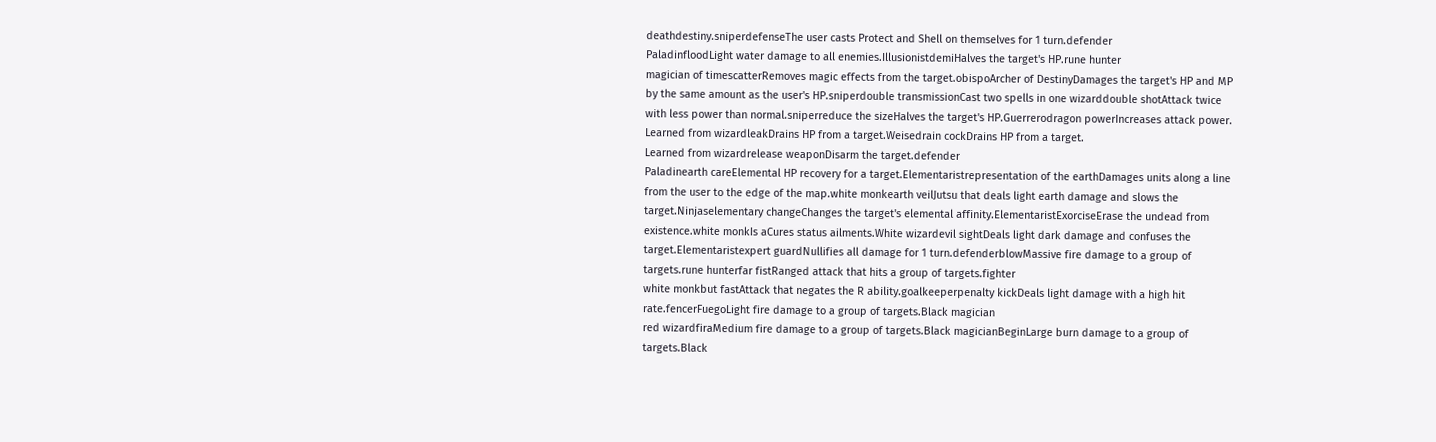deathdestiny.sniperdefenseThe user casts Protect and Shell on themselves for 1 turn.defender
PaladinfloodLight water damage to all enemies.IllusionistdemiHalves the target's HP.rune hunter
magician of timescatterRemoves magic effects from the target.obispoArcher of DestinyDamages the target's HP and MP by the same amount as the user's HP.sniperdouble transmissionCast two spells in one wizarddouble shotAttack twice with less power than normal.sniperreduce the sizeHalves the target's HP.Guerrerodragon powerIncreases attack power.
Learned from wizardleakDrains HP from a target.Weisedrain cockDrains HP from a target.
Learned from wizardrelease weaponDisarm the target.defender
Paladinearth careElemental HP recovery for a target.Elementaristrepresentation of the earthDamages units along a line from the user to the edge of the map.white monkearth veilJutsu that deals light earth damage and slows the target.Ninjaselementary changeChanges the target's elemental affinity.ElementaristExorciseErase the undead from existence.white monkIs aCures status ailments.White wizardevil sightDeals light dark damage and confuses the target.Elementaristexpert guardNullifies all damage for 1 turn.defenderblowMassive fire damage to a group of targets.rune hunterfar fistRanged attack that hits a group of targets.fighter
white monkbut fastAttack that negates the R ability.goalkeeperpenalty kickDeals light damage with a high hit rate.fencerFuegoLight fire damage to a group of targets.Black magician
red wizardfiraMedium fire damage to a group of targets.Black magicianBeginLarge burn damage to a group of targets.Black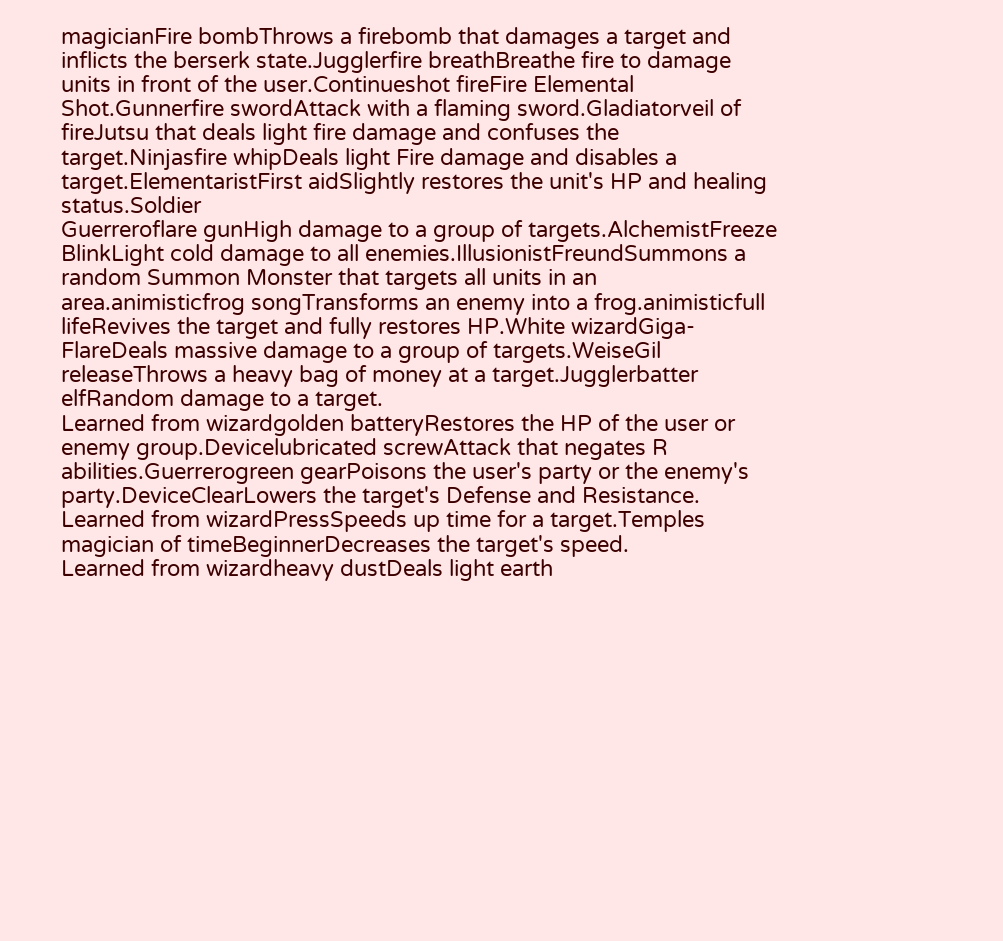magicianFire bombThrows a firebomb that damages a target and inflicts the berserk state.Jugglerfire breathBreathe fire to damage units in front of the user.Continueshot fireFire Elemental Shot.Gunnerfire swordAttack with a flaming sword.Gladiatorveil of fireJutsu that deals light fire damage and confuses the target.Ninjasfire whipDeals light Fire damage and disables a target.ElementaristFirst aidSlightly restores the unit's HP and healing status.Soldier
Guerreroflare gunHigh damage to a group of targets.AlchemistFreeze BlinkLight cold damage to all enemies.IllusionistFreundSummons a random Summon Monster that targets all units in an area.animisticfrog songTransforms an enemy into a frog.animisticfull lifeRevives the target and fully restores HP.White wizardGiga-FlareDeals massive damage to a group of targets.WeiseGil releaseThrows a heavy bag of money at a target.Jugglerbatter elfRandom damage to a target.
Learned from wizardgolden batteryRestores the HP of the user or enemy group.Devicelubricated screwAttack that negates R abilities.Guerrerogreen gearPoisons the user's party or the enemy's party.DeviceClearLowers the target's Defense and Resistance.
Learned from wizardPressSpeeds up time for a target.Temples
magician of timeBeginnerDecreases the target's speed.
Learned from wizardheavy dustDeals light earth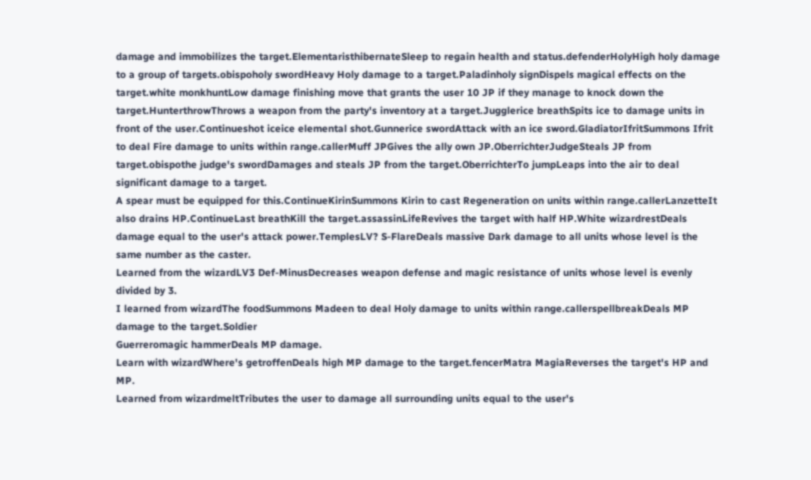damage and immobilizes the target.ElementaristhibernateSleep to regain health and status.defenderHolyHigh holy damage to a group of targets.obispoholy swordHeavy Holy damage to a target.Paladinholy signDispels magical effects on the target.white monkhuntLow damage finishing move that grants the user 10 JP if they manage to knock down the target.HunterthrowThrows a weapon from the party's inventory at a target.Jugglerice breathSpits ice to damage units in front of the user.Continueshot iceice elemental shot.Gunnerice swordAttack with an ice sword.GladiatorIfritSummons Ifrit to deal Fire damage to units within range.callerMuff JPGives the ally own JP.OberrichterJudgeSteals JP from target.obispothe judge's swordDamages and steals JP from the target.OberrichterTo jumpLeaps into the air to deal significant damage to a target.
A spear must be equipped for this.ContinueKirinSummons Kirin to cast Regeneration on units within range.callerLanzetteIt also drains HP.ContinueLast breathKill the target.assassinLifeRevives the target with half HP.White wizardrestDeals damage equal to the user's attack power.TemplesLV? S-FlareDeals massive Dark damage to all units whose level is the same number as the caster.
Learned from the wizardLV3 Def-MinusDecreases weapon defense and magic resistance of units whose level is evenly divided by 3.
I learned from wizardThe foodSummons Madeen to deal Holy damage to units within range.callerspellbreakDeals MP damage to the target.Soldier
Guerreromagic hammerDeals MP damage.
Learn with wizardWhere's getroffenDeals high MP damage to the target.fencerMatra MagiaReverses the target's HP and MP.
Learned from wizardmeltTributes the user to damage all surrounding units equal to the user's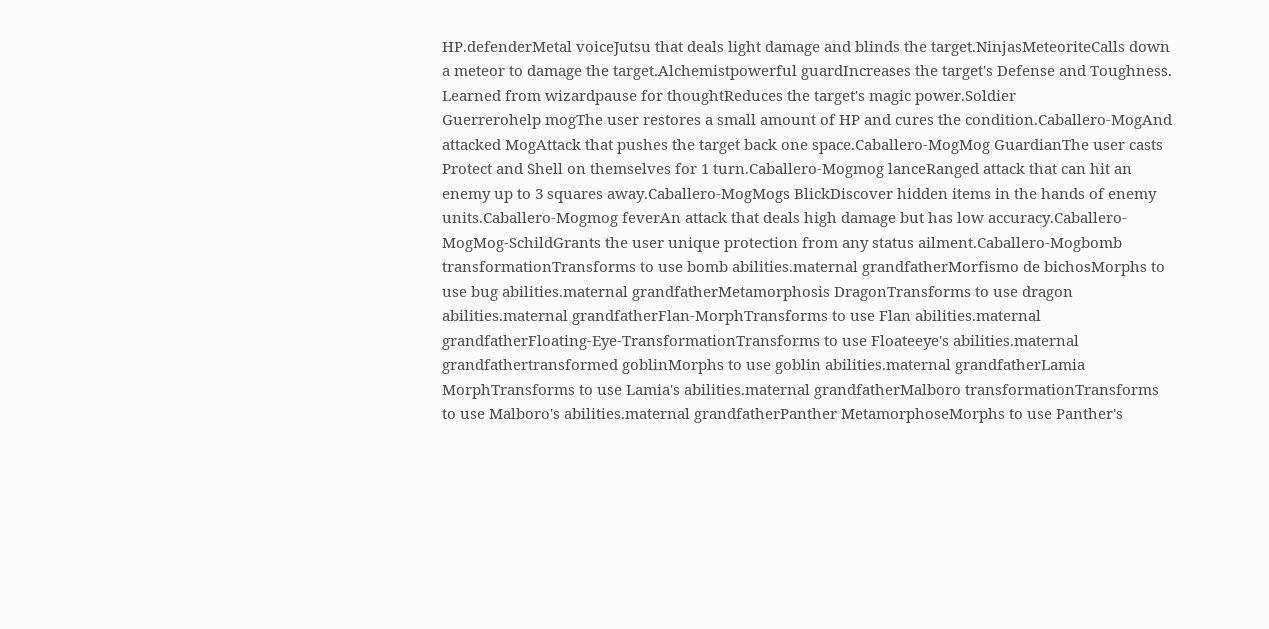HP.defenderMetal voiceJutsu that deals light damage and blinds the target.NinjasMeteoriteCalls down a meteor to damage the target.Alchemistpowerful guardIncreases the target's Defense and Toughness.
Learned from wizardpause for thoughtReduces the target's magic power.Soldier
Guerrerohelp mogThe user restores a small amount of HP and cures the condition.Caballero-MogAnd attacked MogAttack that pushes the target back one space.Caballero-MogMog GuardianThe user casts Protect and Shell on themselves for 1 turn.Caballero-Mogmog lanceRanged attack that can hit an enemy up to 3 squares away.Caballero-MogMogs BlickDiscover hidden items in the hands of enemy units.Caballero-Mogmog feverAn attack that deals high damage but has low accuracy.Caballero-MogMog-SchildGrants the user unique protection from any status ailment.Caballero-Mogbomb transformationTransforms to use bomb abilities.maternal grandfatherMorfismo de bichosMorphs to use bug abilities.maternal grandfatherMetamorphosis DragonTransforms to use dragon abilities.maternal grandfatherFlan-MorphTransforms to use Flan abilities.maternal grandfatherFloating-Eye-TransformationTransforms to use Floateeye's abilities.maternal grandfathertransformed goblinMorphs to use goblin abilities.maternal grandfatherLamia MorphTransforms to use Lamia's abilities.maternal grandfatherMalboro transformationTransforms to use Malboro's abilities.maternal grandfatherPanther MetamorphoseMorphs to use Panther's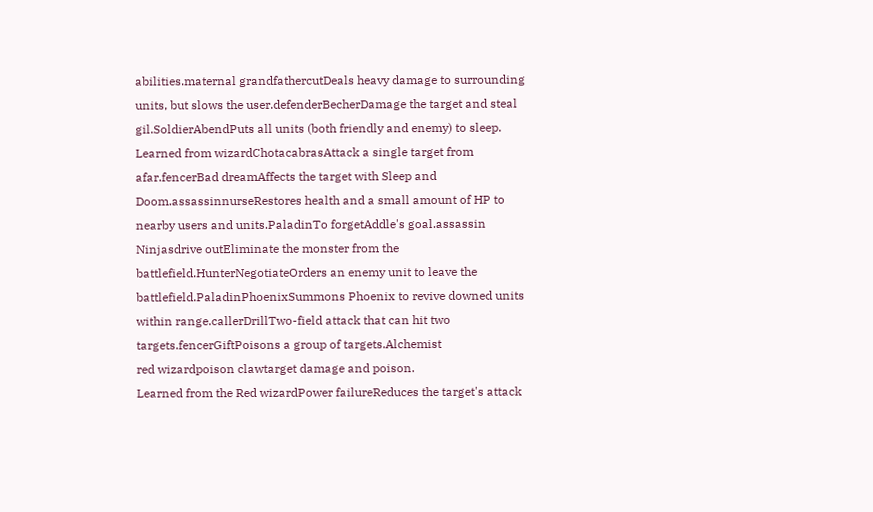abilities.maternal grandfathercutDeals heavy damage to surrounding units, but slows the user.defenderBecherDamage the target and steal gil.SoldierAbendPuts all units (both friendly and enemy) to sleep.
Learned from wizardChotacabrasAttack a single target from afar.fencerBad dreamAffects the target with Sleep and Doom.assassinnurseRestores health and a small amount of HP to nearby users and units.PaladinTo forgetAddle's goal.assassin
Ninjasdrive outEliminate the monster from the battlefield.HunterNegotiateOrders an enemy unit to leave the battlefield.PaladinPhoenixSummons Phoenix to revive downed units within range.callerDrillTwo-field attack that can hit two targets.fencerGiftPoisons a group of targets.Alchemist
red wizardpoison clawtarget damage and poison.
Learned from the Red wizardPower failureReduces the target's attack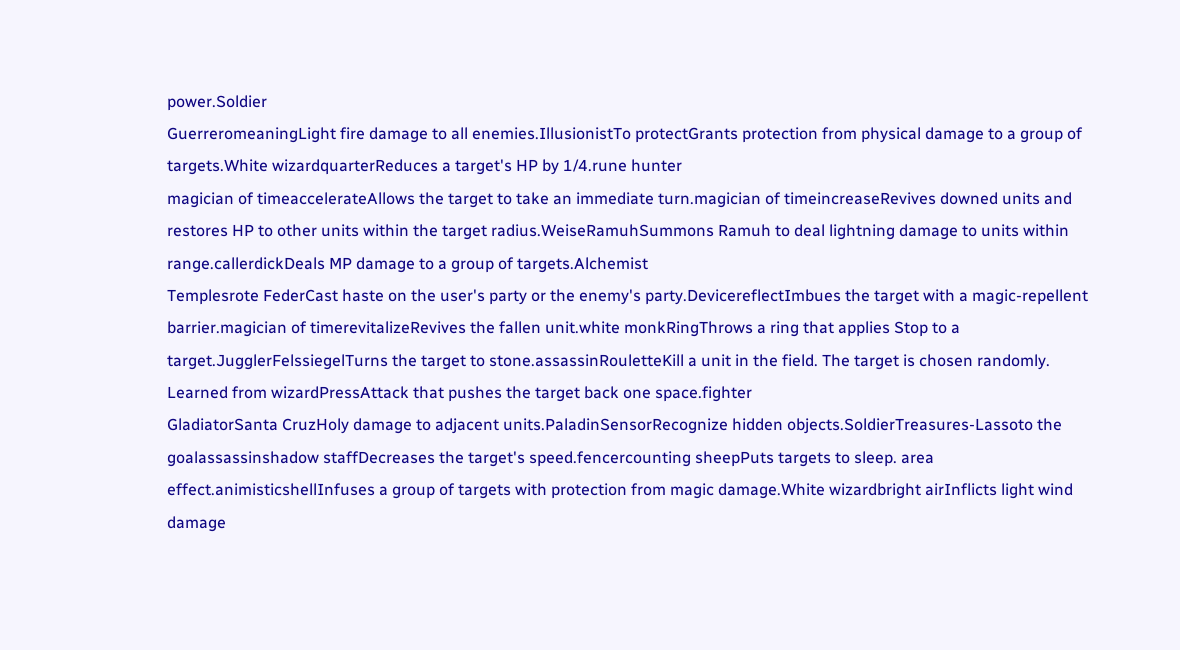power.Soldier
GuerreromeaningLight fire damage to all enemies.IllusionistTo protectGrants protection from physical damage to a group of targets.White wizardquarterReduces a target's HP by 1/4.rune hunter
magician of timeaccelerateAllows the target to take an immediate turn.magician of timeincreaseRevives downed units and restores HP to other units within the target radius.WeiseRamuhSummons Ramuh to deal lightning damage to units within range.callerdickDeals MP damage to a group of targets.Alchemist
Templesrote FederCast haste on the user's party or the enemy's party.DevicereflectImbues the target with a magic-repellent barrier.magician of timerevitalizeRevives the fallen unit.white monkRingThrows a ring that applies Stop to a target.JugglerFelssiegelTurns the target to stone.assassinRouletteKill a unit in the field. The target is chosen randomly.
Learned from wizardPressAttack that pushes the target back one space.fighter
GladiatorSanta CruzHoly damage to adjacent units.PaladinSensorRecognize hidden objects.SoldierTreasures-Lassoto the goalassassinshadow staffDecreases the target's speed.fencercounting sheepPuts targets to sleep. area effect.animisticshellInfuses a group of targets with protection from magic damage.White wizardbright airInflicts light wind damage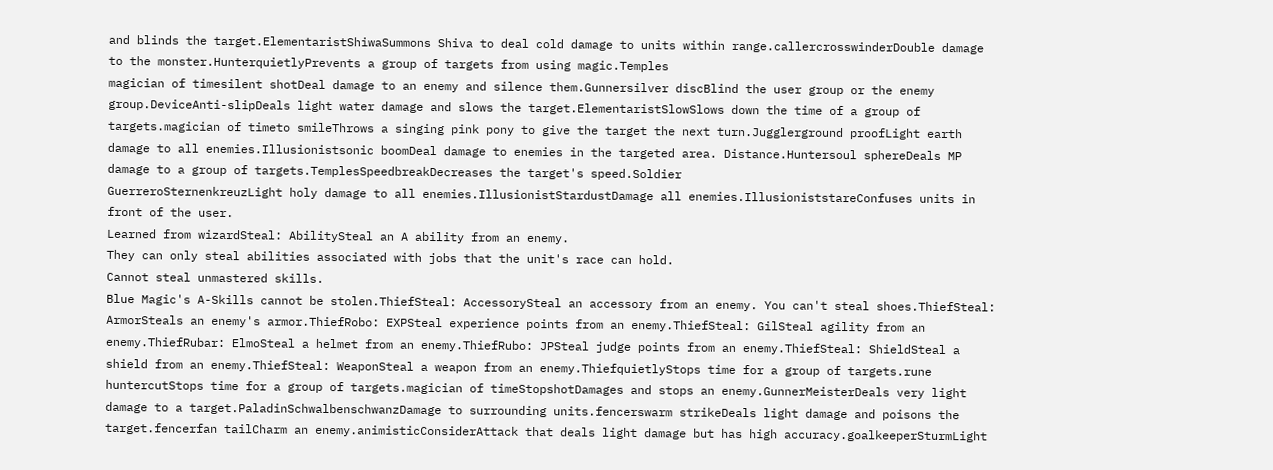and blinds the target.ElementaristShiwaSummons Shiva to deal cold damage to units within range.callercrosswinderDouble damage to the monster.HunterquietlyPrevents a group of targets from using magic.Temples
magician of timesilent shotDeal damage to an enemy and silence them.Gunnersilver discBlind the user group or the enemy group.DeviceAnti-slipDeals light water damage and slows the target.ElementaristSlowSlows down the time of a group of targets.magician of timeto smileThrows a singing pink pony to give the target the next turn.Jugglerground proofLight earth damage to all enemies.Illusionistsonic boomDeal damage to enemies in the targeted area. Distance.Huntersoul sphereDeals MP damage to a group of targets.TemplesSpeedbreakDecreases the target's speed.Soldier
GuerreroSternenkreuzLight holy damage to all enemies.IllusionistStardustDamage all enemies.IllusioniststareConfuses units in front of the user.
Learned from wizardSteal: AbilitySteal an A ability from an enemy.
They can only steal abilities associated with jobs that the unit's race can hold.
Cannot steal unmastered skills.
Blue Magic's A-Skills cannot be stolen.ThiefSteal: AccessorySteal an accessory from an enemy. You can't steal shoes.ThiefSteal: ArmorSteals an enemy's armor.ThiefRobo: EXPSteal experience points from an enemy.ThiefSteal: GilSteal agility from an enemy.ThiefRubar: ElmoSteal a helmet from an enemy.ThiefRubo: JPSteal judge points from an enemy.ThiefSteal: ShieldSteal a shield from an enemy.ThiefSteal: WeaponSteal a weapon from an enemy.ThiefquietlyStops time for a group of targets.rune huntercutStops time for a group of targets.magician of timeStopshotDamages and stops an enemy.GunnerMeisterDeals very light damage to a target.PaladinSchwalbenschwanzDamage to surrounding units.fencerswarm strikeDeals light damage and poisons the target.fencerfan tailCharm an enemy.animisticConsiderAttack that deals light damage but has high accuracy.goalkeeperSturmLight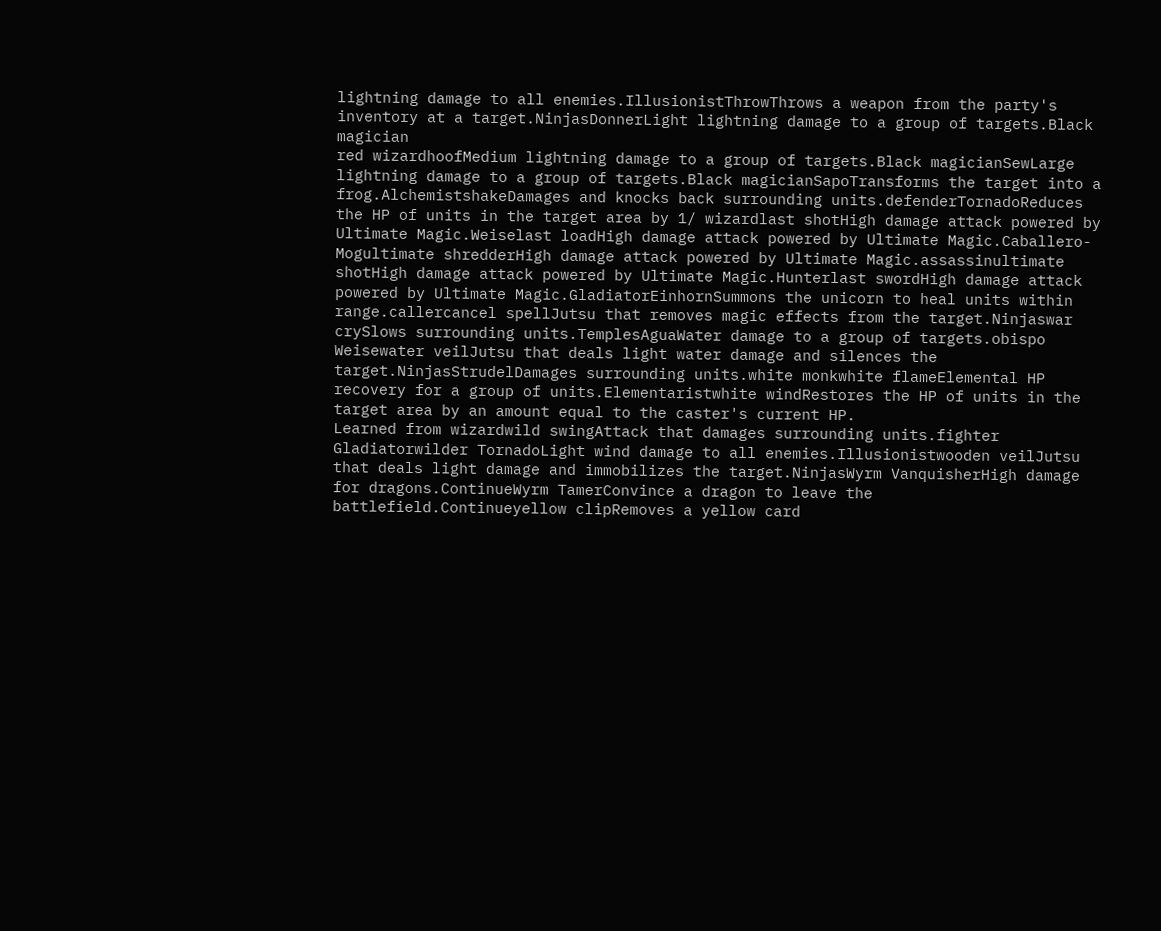lightning damage to all enemies.IllusionistThrowThrows a weapon from the party's inventory at a target.NinjasDonnerLight lightning damage to a group of targets.Black magician
red wizardhoofMedium lightning damage to a group of targets.Black magicianSewLarge lightning damage to a group of targets.Black magicianSapoTransforms the target into a frog.AlchemistshakeDamages and knocks back surrounding units.defenderTornadoReduces the HP of units in the target area by 1/ wizardlast shotHigh damage attack powered by Ultimate Magic.Weiselast loadHigh damage attack powered by Ultimate Magic.Caballero-Mogultimate shredderHigh damage attack powered by Ultimate Magic.assassinultimate shotHigh damage attack powered by Ultimate Magic.Hunterlast swordHigh damage attack powered by Ultimate Magic.GladiatorEinhornSummons the unicorn to heal units within range.callercancel spellJutsu that removes magic effects from the target.Ninjaswar crySlows surrounding units.TemplesAguaWater damage to a group of targets.obispo
Weisewater veilJutsu that deals light water damage and silences the target.NinjasStrudelDamages surrounding units.white monkwhite flameElemental HP recovery for a group of units.Elementaristwhite windRestores the HP of units in the target area by an amount equal to the caster's current HP.
Learned from wizardwild swingAttack that damages surrounding units.fighter
Gladiatorwilder TornadoLight wind damage to all enemies.Illusionistwooden veilJutsu that deals light damage and immobilizes the target.NinjasWyrm VanquisherHigh damage for dragons.ContinueWyrm TamerConvince a dragon to leave the battlefield.Continueyellow clipRemoves a yellow card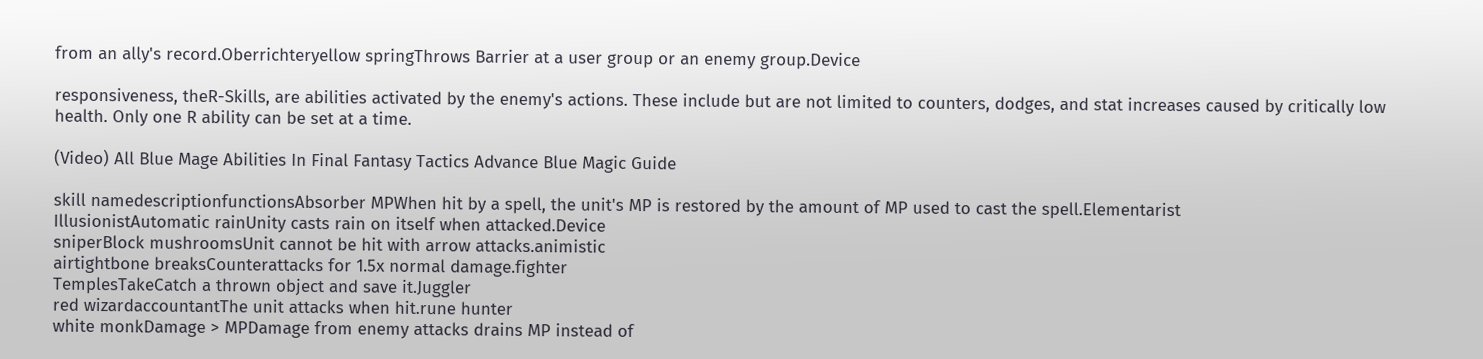from an ally's record.Oberrichteryellow springThrows Barrier at a user group or an enemy group.Device

responsiveness, theR-Skills, are abilities activated by the enemy's actions. These include but are not limited to counters, dodges, and stat increases caused by critically low health. Only one R ability can be set at a time.

(Video) All Blue Mage Abilities In Final Fantasy Tactics Advance Blue Magic Guide

skill namedescriptionfunctionsAbsorber MPWhen hit by a spell, the unit's MP is restored by the amount of MP used to cast the spell.Elementarist
IllusionistAutomatic rainUnity casts rain on itself when attacked.Device
sniperBlock mushroomsUnit cannot be hit with arrow attacks.animistic
airtightbone breaksCounterattacks for 1.5x normal damage.fighter
TemplesTakeCatch a thrown object and save it.Juggler
red wizardaccountantThe unit attacks when hit.rune hunter
white monkDamage > MPDamage from enemy attacks drains MP instead of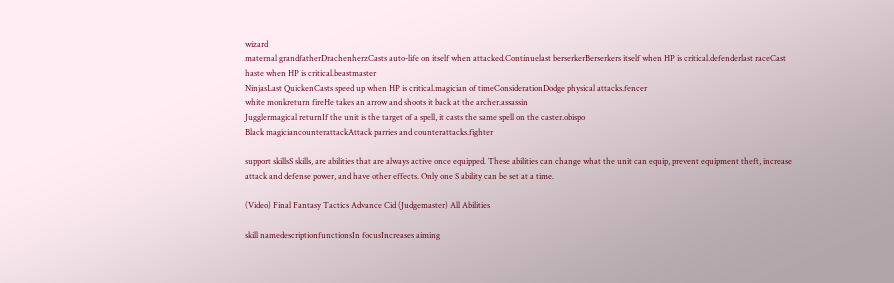wizard
maternal grandfatherDrachenherzCasts auto-life on itself when attacked.Continuelast berserkerBerserkers itself when HP is critical.defenderlast raceCast haste when HP is critical.beastmaster
NinjasLast QuickenCasts speed up when HP is critical.magician of timeConsiderationDodge physical attacks.fencer
white monkreturn fireHe takes an arrow and shoots it back at the archer.assassin
Jugglermagical returnIf the unit is the target of a spell, it casts the same spell on the caster.obispo
Black magiciancounterattackAttack parries and counterattacks.fighter

support skillsS skills, are abilities that are always active once equipped. These abilities can change what the unit can equip, prevent equipment theft, increase attack and defense power, and have other effects. Only one S ability can be set at a time.

(Video) Final Fantasy Tactics Advance Cid (Judgemaster) All Abilities

skill namedescriptionfunctionsIn focusIncreases aiming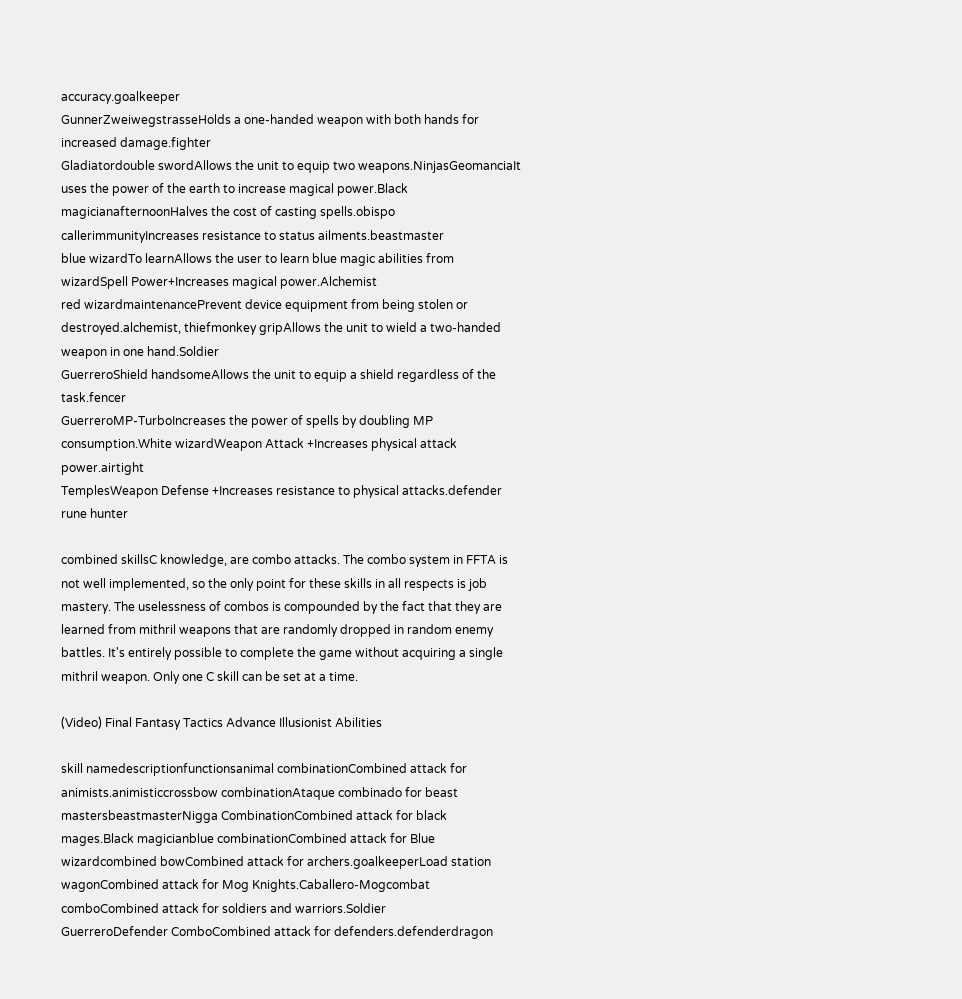accuracy.goalkeeper
GunnerZweiwegstrasseHolds a one-handed weapon with both hands for increased damage.fighter
Gladiatordouble swordAllows the unit to equip two weapons.NinjasGeomanciaIt uses the power of the earth to increase magical power.Black magicianafternoonHalves the cost of casting spells.obispo
callerimmunityIncreases resistance to status ailments.beastmaster
blue wizardTo learnAllows the user to learn blue magic abilities from wizardSpell Power+Increases magical power.Alchemist
red wizardmaintenancePrevent device equipment from being stolen or destroyed.alchemist, thiefmonkey gripAllows the unit to wield a two-handed weapon in one hand.Soldier
GuerreroShield handsomeAllows the unit to equip a shield regardless of the task.fencer
GuerreroMP-TurboIncreases the power of spells by doubling MP consumption.White wizardWeapon Attack +Increases physical attack power.airtight
TemplesWeapon Defense +Increases resistance to physical attacks.defender
rune hunter

combined skillsC knowledge, are combo attacks. The combo system in FFTA is not well implemented, so the only point for these skills in all respects is job mastery. The uselessness of combos is compounded by the fact that they are learned from mithril weapons that are randomly dropped in random enemy battles. It's entirely possible to complete the game without acquiring a single mithril weapon. Only one C skill can be set at a time.

(Video) Final Fantasy Tactics Advance Illusionist Abilities

skill namedescriptionfunctionsanimal combinationCombined attack for animists.animisticcrossbow combinationAtaque combinado for beast mastersbeastmasterNigga CombinationCombined attack for black mages.Black magicianblue combinationCombined attack for Blue wizardcombined bowCombined attack for archers.goalkeeperLoad station wagonCombined attack for Mog Knights.Caballero-Mogcombat comboCombined attack for soldiers and warriors.Soldier
GuerreroDefender ComboCombined attack for defenders.defenderdragon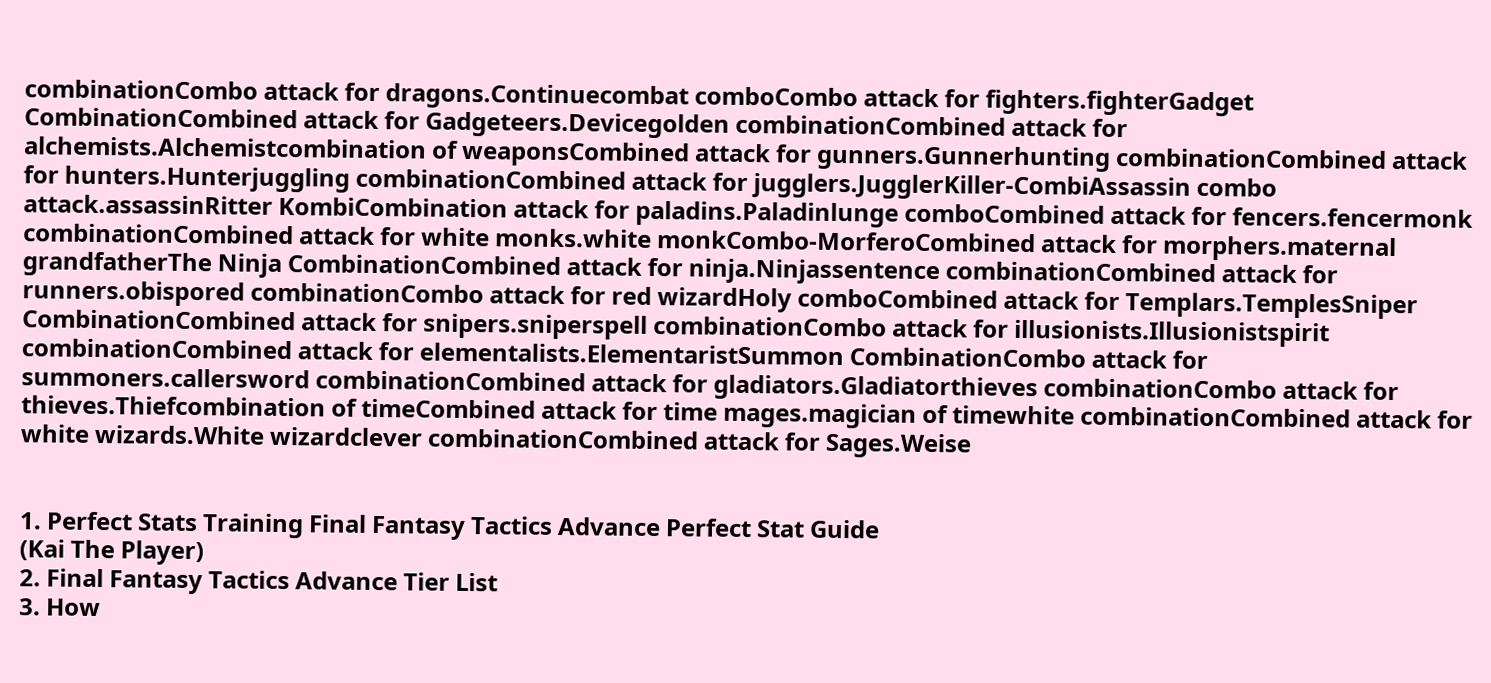combinationCombo attack for dragons.Continuecombat comboCombo attack for fighters.fighterGadget CombinationCombined attack for Gadgeteers.Devicegolden combinationCombined attack for alchemists.Alchemistcombination of weaponsCombined attack for gunners.Gunnerhunting combinationCombined attack for hunters.Hunterjuggling combinationCombined attack for jugglers.JugglerKiller-CombiAssassin combo attack.assassinRitter KombiCombination attack for paladins.Paladinlunge comboCombined attack for fencers.fencermonk combinationCombined attack for white monks.white monkCombo-MorferoCombined attack for morphers.maternal grandfatherThe Ninja CombinationCombined attack for ninja.Ninjassentence combinationCombined attack for runners.obispored combinationCombo attack for red wizardHoly comboCombined attack for Templars.TemplesSniper CombinationCombined attack for snipers.sniperspell combinationCombo attack for illusionists.Illusionistspirit combinationCombined attack for elementalists.ElementaristSummon CombinationCombo attack for summoners.callersword combinationCombined attack for gladiators.Gladiatorthieves combinationCombo attack for thieves.Thiefcombination of timeCombined attack for time mages.magician of timewhite combinationCombined attack for white wizards.White wizardclever combinationCombined attack for Sages.Weise


1. Perfect Stats Training Final Fantasy Tactics Advance Perfect Stat Guide
(Kai The Player)
2. Final Fantasy Tactics Advance Tier List
3. How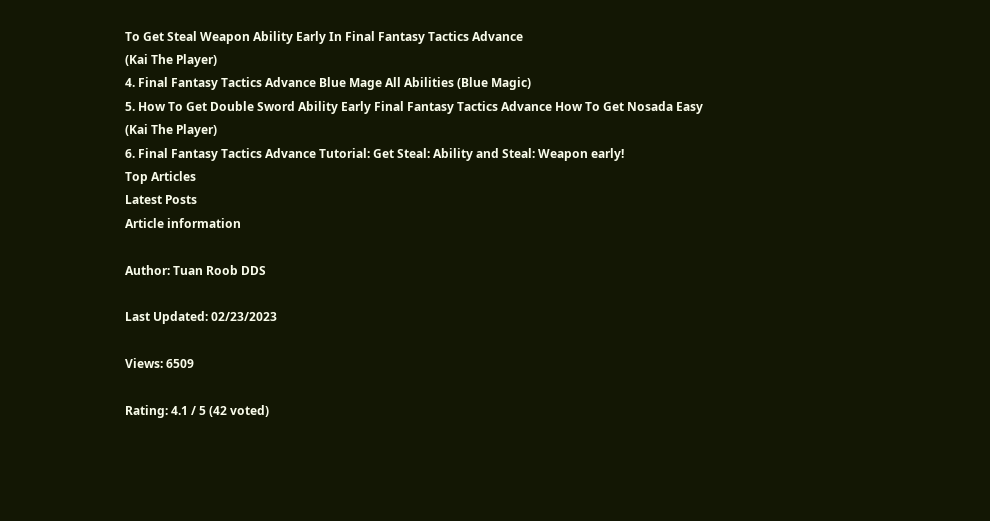To Get Steal Weapon Ability Early In Final Fantasy Tactics Advance
(Kai The Player)
4. Final Fantasy Tactics Advance Blue Mage All Abilities (Blue Magic)
5. How To Get Double Sword Ability Early Final Fantasy Tactics Advance How To Get Nosada Easy
(Kai The Player)
6. Final Fantasy Tactics Advance Tutorial: Get Steal: Ability and Steal: Weapon early!
Top Articles
Latest Posts
Article information

Author: Tuan Roob DDS

Last Updated: 02/23/2023

Views: 6509

Rating: 4.1 / 5 (42 voted)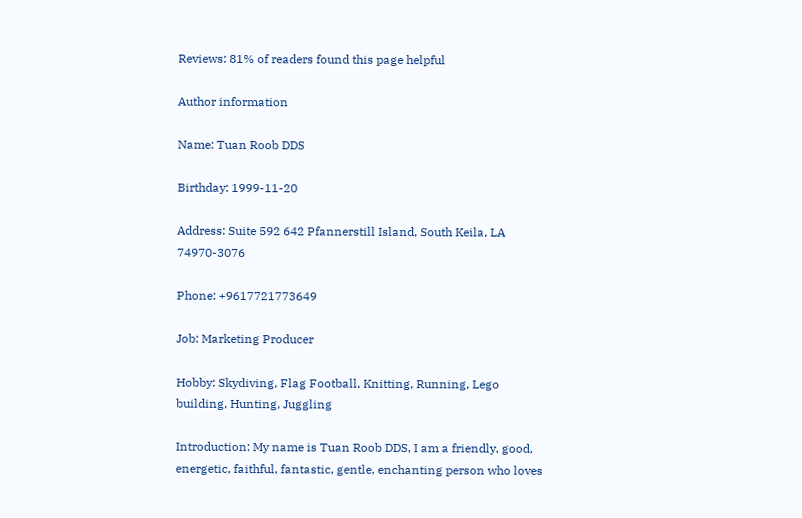Reviews: 81% of readers found this page helpful

Author information

Name: Tuan Roob DDS

Birthday: 1999-11-20

Address: Suite 592 642 Pfannerstill Island, South Keila, LA 74970-3076

Phone: +9617721773649

Job: Marketing Producer

Hobby: Skydiving, Flag Football, Knitting, Running, Lego building, Hunting, Juggling

Introduction: My name is Tuan Roob DDS, I am a friendly, good, energetic, faithful, fantastic, gentle, enchanting person who loves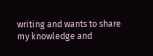writing and wants to share my knowledge and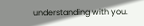understanding with you.